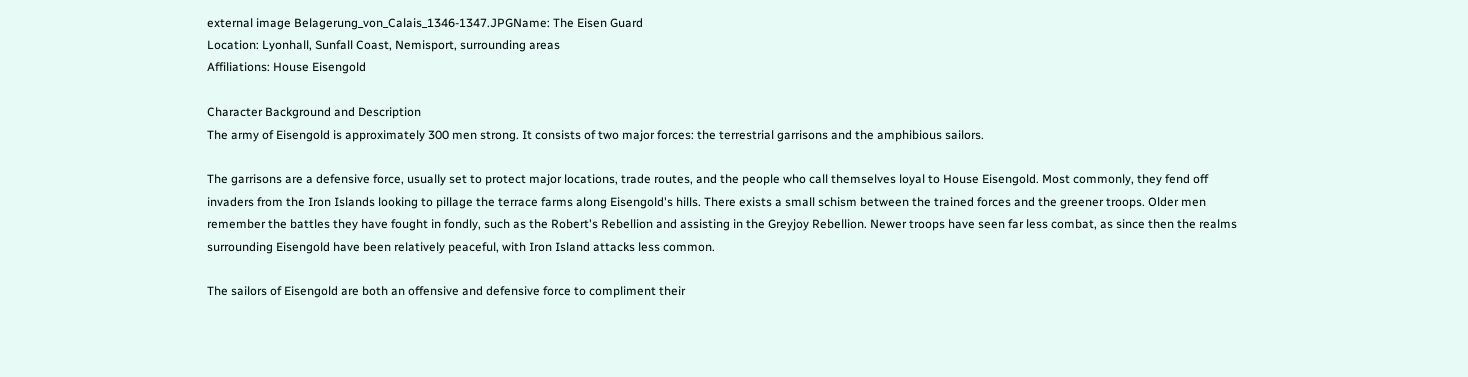external image Belagerung_von_Calais_1346-1347.JPGName: The Eisen Guard
Location: Lyonhall, Sunfall Coast, Nemisport, surrounding areas
Affiliations: House Eisengold

Character Background and Description
The army of Eisengold is approximately 300 men strong. It consists of two major forces: the terrestrial garrisons and the amphibious sailors.

The garrisons are a defensive force, usually set to protect major locations, trade routes, and the people who call themselves loyal to House Eisengold. Most commonly, they fend off invaders from the Iron Islands looking to pillage the terrace farms along Eisengold's hills. There exists a small schism between the trained forces and the greener troops. Older men remember the battles they have fought in fondly, such as the Robert's Rebellion and assisting in the Greyjoy Rebellion. Newer troops have seen far less combat, as since then the realms surrounding Eisengold have been relatively peaceful, with Iron Island attacks less common.

The sailors of Eisengold are both an offensive and defensive force to compliment their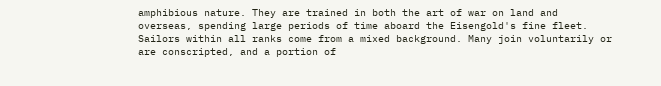amphibious nature. They are trained in both the art of war on land and overseas, spending large periods of time aboard the Eisengold's fine fleet. Sailors within all ranks come from a mixed background. Many join voluntarily or are conscripted, and a portion of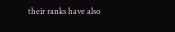their ranks have also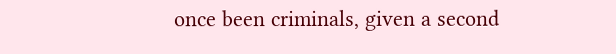once been criminals, given a second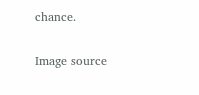chance.

Image source